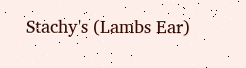Stachy's (Lambs Ear)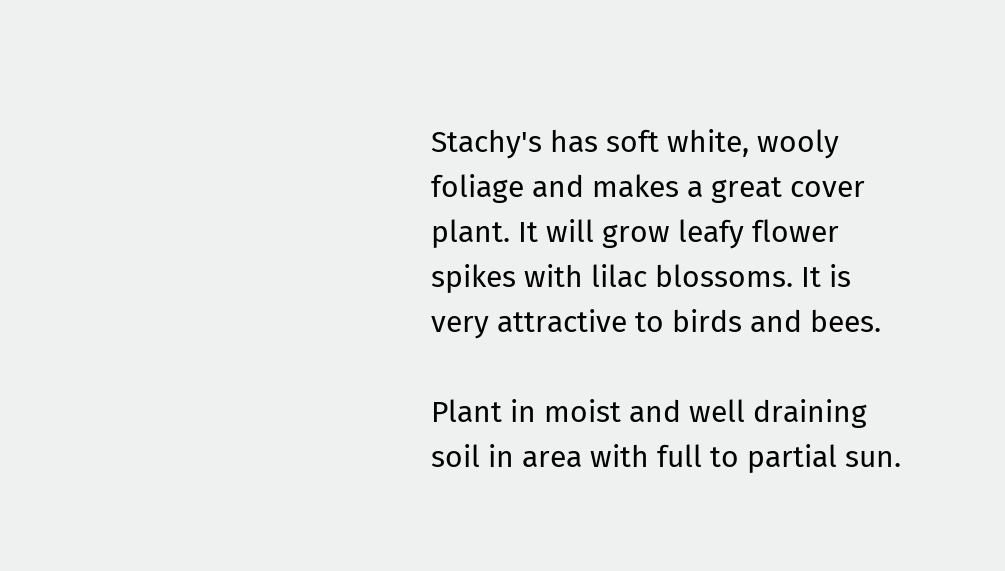Stachy's has soft white, wooly foliage and makes a great cover plant. It will grow leafy flower spikes with lilac blossoms. It is very attractive to birds and bees.

Plant in moist and well draining soil in area with full to partial sun.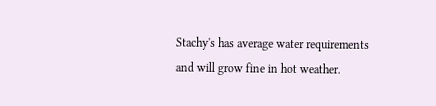Stachy's has average water requirements and will grow fine in hot weather.